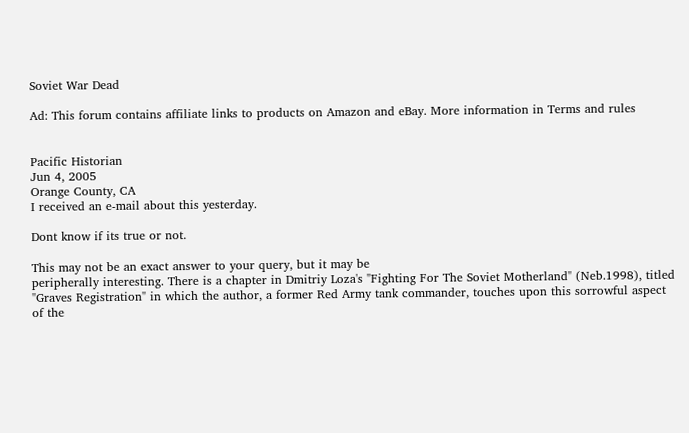Soviet War Dead

Ad: This forum contains affiliate links to products on Amazon and eBay. More information in Terms and rules


Pacific Historian
Jun 4, 2005
Orange County, CA
I received an e-mail about this yesterday.

Dont know if its true or not.

This may not be an exact answer to your query, but it may be
peripherally interesting. There is a chapter in Dmitriy Loza's "Fighting For The Soviet Motherland" (Neb.1998), titled "Graves Registration" in which the author, a former Red Army tank commander, touches upon this sorrowful aspect of the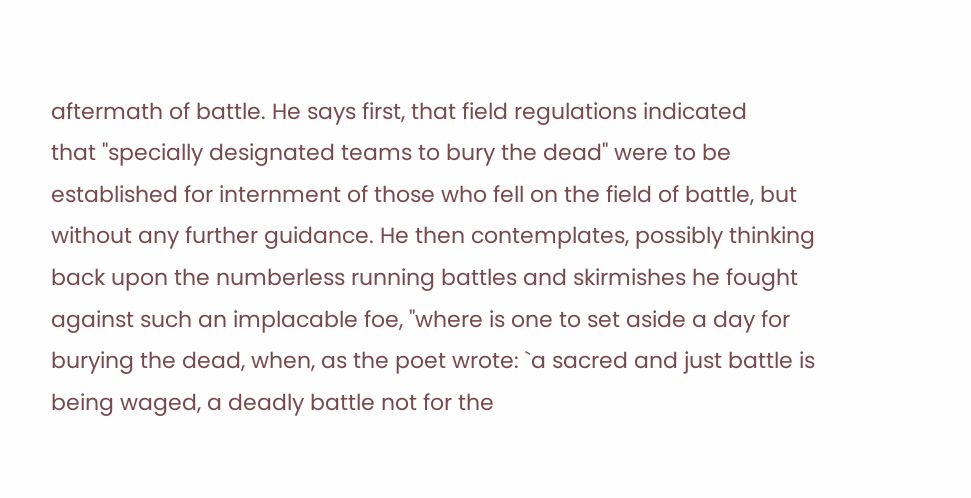aftermath of battle. He says first, that field regulations indicated
that "specially designated teams to bury the dead" were to be established for internment of those who fell on the field of battle, but without any further guidance. He then contemplates, possibly thinking back upon the numberless running battles and skirmishes he fought against such an implacable foe, "where is one to set aside a day for burying the dead, when, as the poet wrote: `a sacred and just battle is being waged, a deadly battle not for the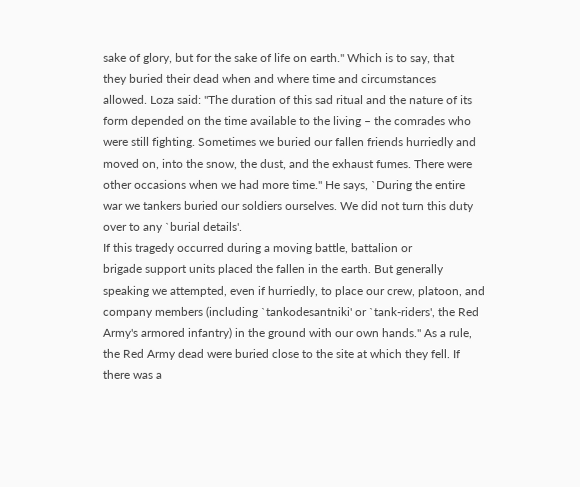sake of glory, but for the sake of life on earth." Which is to say, that
they buried their dead when and where time and circumstances
allowed. Loza said: "The duration of this sad ritual and the nature of its form depended on the time available to the living – the comrades who were still fighting. Sometimes we buried our fallen friends hurriedly and moved on, into the snow, the dust, and the exhaust fumes. There were other occasions when we had more time." He says, `During the entire war we tankers buried our soldiers ourselves. We did not turn this duty over to any `burial details'.
If this tragedy occurred during a moving battle, battalion or
brigade support units placed the fallen in the earth. But generally speaking we attempted, even if hurriedly, to place our crew, platoon, and company members (including `tankodesantniki' or `tank-riders', the Red Army's armored infantry) in the ground with our own hands." As a rule, the Red Army dead were buried close to the site at which they fell. If there was a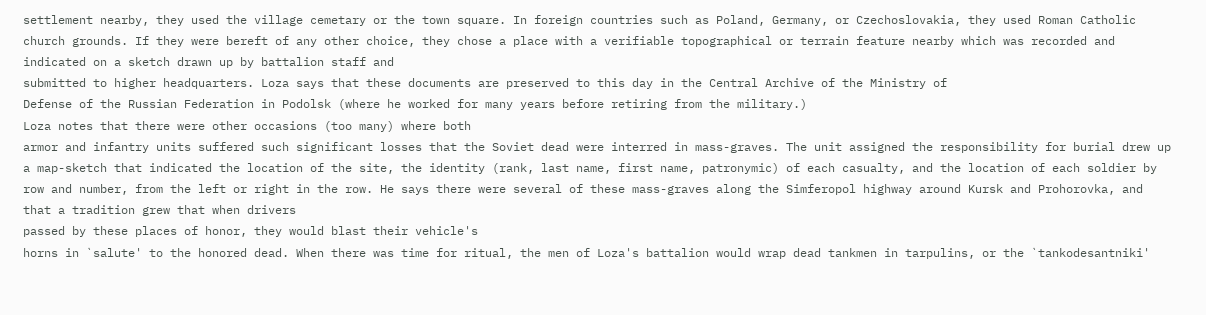settlement nearby, they used the village cemetary or the town square. In foreign countries such as Poland, Germany, or Czechoslovakia, they used Roman Catholic church grounds. If they were bereft of any other choice, they chose a place with a verifiable topographical or terrain feature nearby which was recorded and indicated on a sketch drawn up by battalion staff and
submitted to higher headquarters. Loza says that these documents are preserved to this day in the Central Archive of the Ministry of
Defense of the Russian Federation in Podolsk (where he worked for many years before retiring from the military.)
Loza notes that there were other occasions (too many) where both
armor and infantry units suffered such significant losses that the Soviet dead were interred in mass-graves. The unit assigned the responsibility for burial drew up a map-sketch that indicated the location of the site, the identity (rank, last name, first name, patronymic) of each casualty, and the location of each soldier by row and number, from the left or right in the row. He says there were several of these mass-graves along the Simferopol highway around Kursk and Prohorovka, and that a tradition grew that when drivers
passed by these places of honor, they would blast their vehicle's
horns in `salute' to the honored dead. When there was time for ritual, the men of Loza's battalion would wrap dead tankmen in tarpulins, or the `tankodesantniki'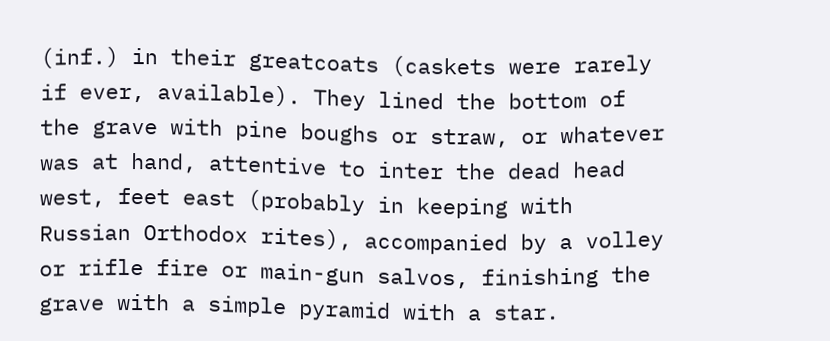(inf.) in their greatcoats (caskets were rarely if ever, available). They lined the bottom of the grave with pine boughs or straw, or whatever was at hand, attentive to inter the dead head west, feet east (probably in keeping with Russian Orthodox rites), accompanied by a volley or rifle fire or main-gun salvos, finishing the grave with a simple pyramid with a star.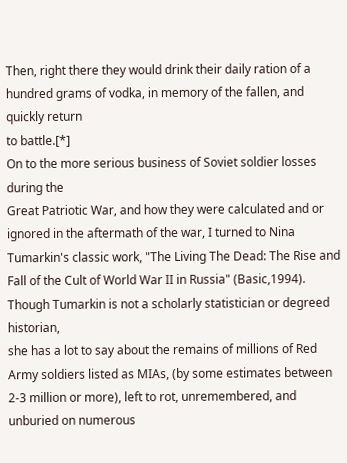Then, right there they would drink their daily ration of a
hundred grams of vodka, in memory of the fallen, and quickly return
to battle.[*]
On to the more serious business of Soviet soldier losses during the
Great Patriotic War, and how they were calculated and or ignored in the aftermath of the war, I turned to Nina Tumarkin's classic work, "The Living The Dead: The Rise and Fall of the Cult of World War II in Russia" (Basic,1994).
Though Tumarkin is not a scholarly statistician or degreed historian,
she has a lot to say about the remains of millions of Red Army soldiers listed as MIAs, (by some estimates between 2-3 million or more), left to rot, unremembered, and unburied on numerous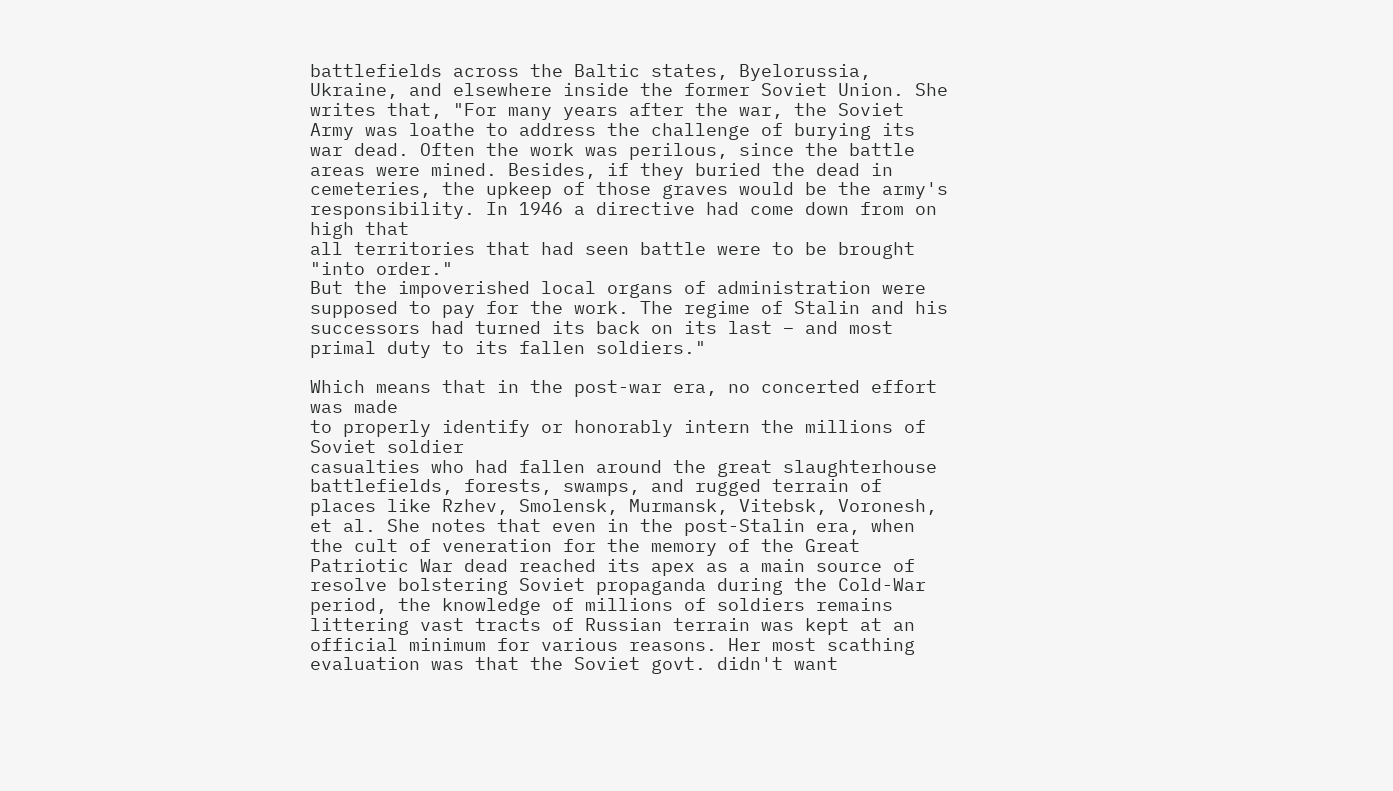battlefields across the Baltic states, Byelorussia, Ukraine, and elsewhere inside the former Soviet Union. She writes that, "For many years after the war, the Soviet Army was loathe to address the challenge of burying its war dead. Often the work was perilous, since the battle areas were mined. Besides, if they buried the dead in cemeteries, the upkeep of those graves would be the army's
responsibility. In 1946 a directive had come down from on high that
all territories that had seen battle were to be brought "into order."
But the impoverished local organs of administration were supposed to pay for the work. The regime of Stalin and his successors had turned its back on its last – and most primal duty to its fallen soldiers."

Which means that in the post-war era, no concerted effort was made
to properly identify or honorably intern the millions of Soviet soldier
casualties who had fallen around the great slaughterhouse
battlefields, forests, swamps, and rugged terrain of places like Rzhev, Smolensk, Murmansk, Vitebsk, Voronesh, et al. She notes that even in the post-Stalin era, when the cult of veneration for the memory of the Great Patriotic War dead reached its apex as a main source of resolve bolstering Soviet propaganda during the Cold-War period, the knowledge of millions of soldiers remains littering vast tracts of Russian terrain was kept at an official minimum for various reasons. Her most scathing evaluation was that the Soviet govt. didn't want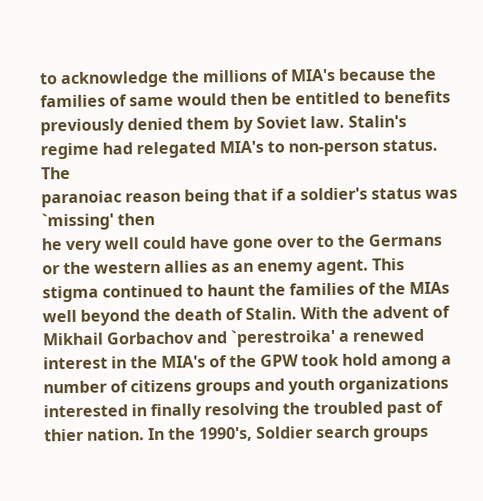to acknowledge the millions of MIA's because the families of same would then be entitled to benefits previously denied them by Soviet law. Stalin's regime had relegated MIA's to non-person status. The
paranoiac reason being that if a soldier's status was `missing' then
he very well could have gone over to the Germans or the western allies as an enemy agent. This stigma continued to haunt the families of the MIAs well beyond the death of Stalin. With the advent of Mikhail Gorbachov and `perestroika' a renewed interest in the MIA's of the GPW took hold among a number of citizens groups and youth organizations interested in finally resolving the troubled past of thier nation. In the 1990's, Soldier search groups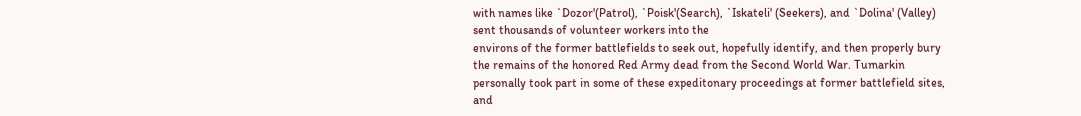with names like `Dozor'(Patrol), `Poisk'(Search), `Iskateli' (Seekers), and `Dolina' (Valley) sent thousands of volunteer workers into the
environs of the former battlefields to seek out, hopefully identify, and then properly bury the remains of the honored Red Army dead from the Second World War. Tumarkin personally took part in some of these expeditonary proceedings at former battlefield sites, and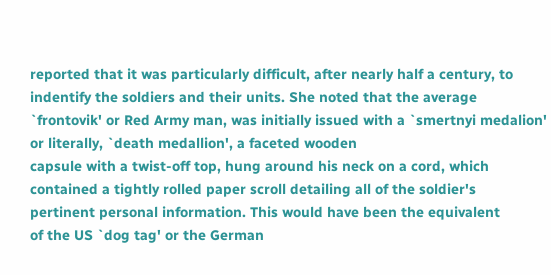reported that it was particularly difficult, after nearly half a century, to indentify the soldiers and their units. She noted that the average `frontovik' or Red Army man, was initially issued with a `smertnyi medalion' or literally, `death medallion', a faceted wooden
capsule with a twist-off top, hung around his neck on a cord, which
contained a tightly rolled paper scroll detailing all of the soldier's
pertinent personal information. This would have been the equivalent
of the US `dog tag' or the German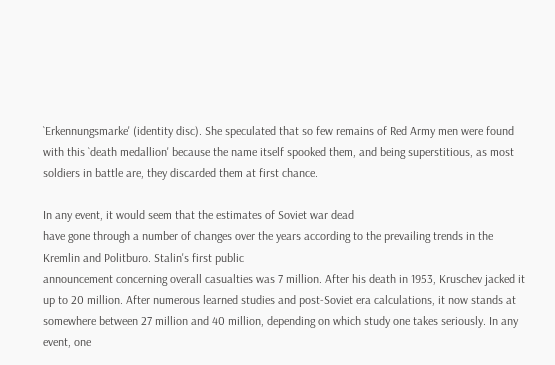`Erkennungsmarke' (identity disc). She speculated that so few remains of Red Army men were found with this `death medallion' because the name itself spooked them, and being superstitious, as most soldiers in battle are, they discarded them at first chance.

In any event, it would seem that the estimates of Soviet war dead
have gone through a number of changes over the years according to the prevailing trends in the Kremlin and Politburo. Stalin's first public
announcement concerning overall casualties was 7 million. After his death in 1953, Kruschev jacked it up to 20 million. After numerous learned studies and post-Soviet era calculations, it now stands at somewhere between 27 million and 40 million, depending on which study one takes seriously. In any event, one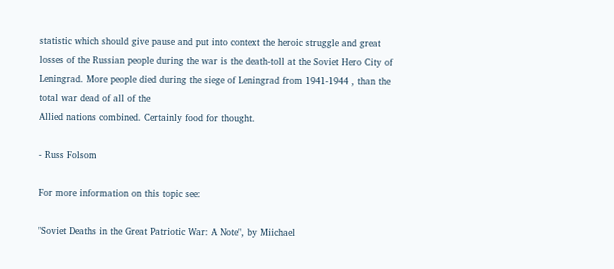statistic which should give pause and put into context the heroic struggle and great losses of the Russian people during the war is the death-toll at the Soviet Hero City of Leningrad. More people died during the siege of Leningrad from 1941-1944 , than the total war dead of all of the
Allied nations combined. Certainly food for thought.

- Russ Folsom

For more information on this topic see:

"Soviet Deaths in the Great Patriotic War: A Note", by Miichael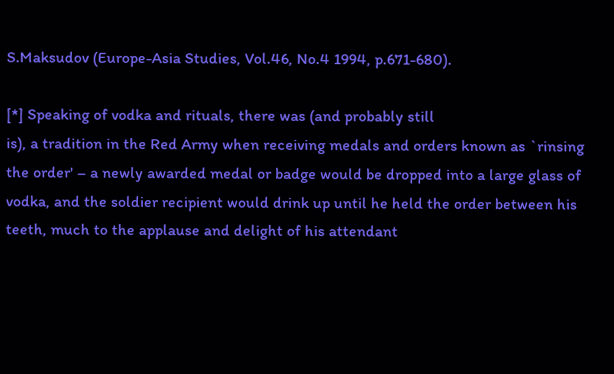S.Maksudov (Europe-Asia Studies, Vol.46, No.4 1994, p.671-680).

[*] Speaking of vodka and rituals, there was (and probably still
is), a tradition in the Red Army when receiving medals and orders known as `rinsing the order' – a newly awarded medal or badge would be dropped into a large glass of vodka, and the soldier recipient would drink up until he held the order between his teeth, much to the applause and delight of his attendant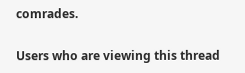comrades.

Users who are viewing this thread